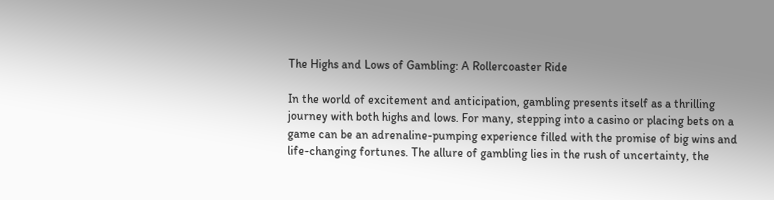The Highs and Lows of Gambling: A Rollercoaster Ride

In the world of excitement and anticipation, gambling presents itself as a thrilling journey with both highs and lows. For many, stepping into a casino or placing bets on a game can be an adrenaline-pumping experience filled with the promise of big wins and life-changing fortunes. The allure of gambling lies in the rush of uncertainty, the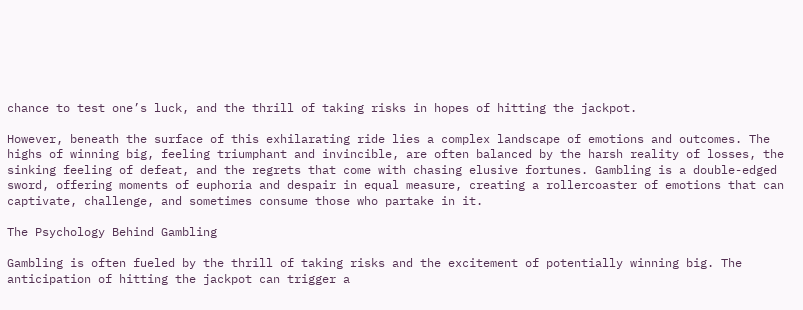chance to test one’s luck, and the thrill of taking risks in hopes of hitting the jackpot.

However, beneath the surface of this exhilarating ride lies a complex landscape of emotions and outcomes. The highs of winning big, feeling triumphant and invincible, are often balanced by the harsh reality of losses, the sinking feeling of defeat, and the regrets that come with chasing elusive fortunes. Gambling is a double-edged sword, offering moments of euphoria and despair in equal measure, creating a rollercoaster of emotions that can captivate, challenge, and sometimes consume those who partake in it.

The Psychology Behind Gambling

Gambling is often fueled by the thrill of taking risks and the excitement of potentially winning big. The anticipation of hitting the jackpot can trigger a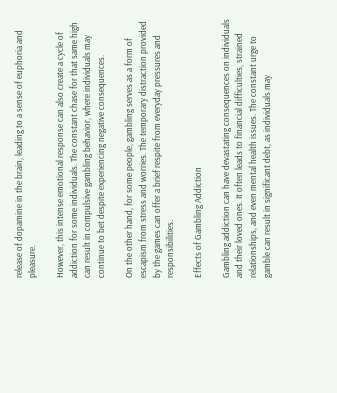release of dopamine in the brain, leading to a sense of euphoria and pleasure.

However, this intense emotional response can also create a cycle of addiction for some individuals. The constant chase for that same high can result in compulsive gambling behavior, where individuals may continue to bet despite experiencing negative consequences.

On the other hand, for some people, gambling serves as a form of escapism from stress and worries. The temporary distraction provided by the games can offer a brief respite from everyday pressures and responsibilities.

Effects of Gambling Addiction

Gambling addiction can have devastating consequences on individuals and their loved ones. It often leads to financial difficulties, strained relationships, and even mental health issues. The constant urge to gamble can result in significant debt, as individuals may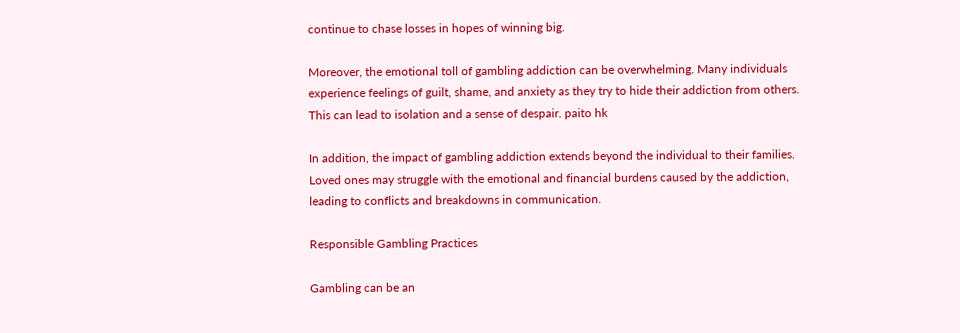continue to chase losses in hopes of winning big.

Moreover, the emotional toll of gambling addiction can be overwhelming. Many individuals experience feelings of guilt, shame, and anxiety as they try to hide their addiction from others. This can lead to isolation and a sense of despair. paito hk

In addition, the impact of gambling addiction extends beyond the individual to their families. Loved ones may struggle with the emotional and financial burdens caused by the addiction, leading to conflicts and breakdowns in communication.

Responsible Gambling Practices

Gambling can be an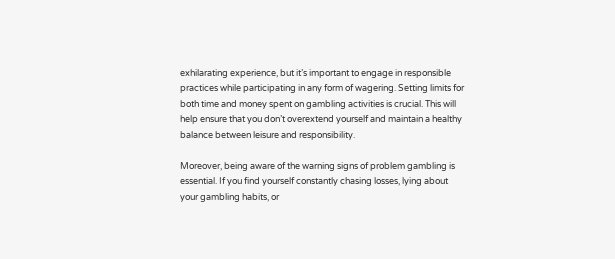exhilarating experience, but it’s important to engage in responsible practices while participating in any form of wagering. Setting limits for both time and money spent on gambling activities is crucial. This will help ensure that you don’t overextend yourself and maintain a healthy balance between leisure and responsibility.

Moreover, being aware of the warning signs of problem gambling is essential. If you find yourself constantly chasing losses, lying about your gambling habits, or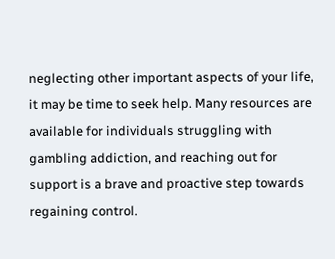neglecting other important aspects of your life, it may be time to seek help. Many resources are available for individuals struggling with gambling addiction, and reaching out for support is a brave and proactive step towards regaining control.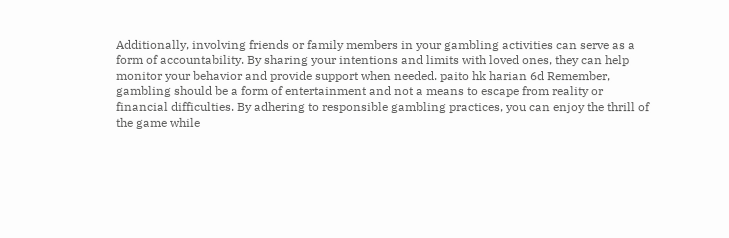Additionally, involving friends or family members in your gambling activities can serve as a form of accountability. By sharing your intentions and limits with loved ones, they can help monitor your behavior and provide support when needed. paito hk harian 6d Remember, gambling should be a form of entertainment and not a means to escape from reality or financial difficulties. By adhering to responsible gambling practices, you can enjoy the thrill of the game while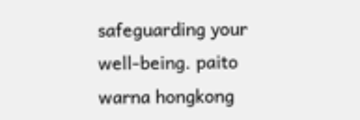safeguarding your well-being. paito warna hongkong